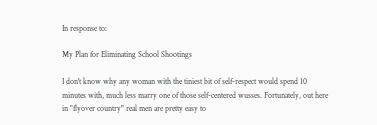In response to:

My Plan for Eliminating School Shootings

I don't know why any woman with the tiniest bit of self-respect would spend 10 minutes with, much less marry one of those self-centered wusses. Fortunately, out here in "flyover country" real men are pretty easy to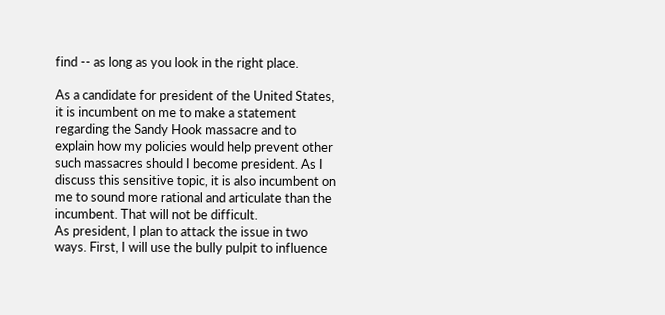find -- as long as you look in the right place.

As a candidate for president of the United States, it is incumbent on me to make a statement regarding the Sandy Hook massacre and to explain how my policies would help prevent other such massacres should I become president. As I discuss this sensitive topic, it is also incumbent on me to sound more rational and articulate than the incumbent. That will not be difficult.
As president, I plan to attack the issue in two ways. First, I will use the bully pulpit to influence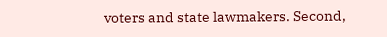voters and state lawmakers. Second,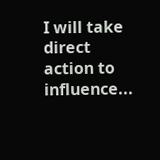I will take direct action to influence...